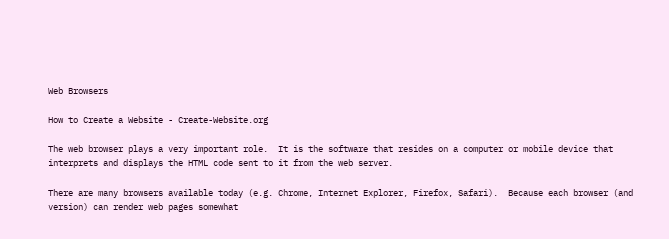Web Browsers

How to Create a Website - Create-Website.org

The web browser plays a very important role.  It is the software that resides on a computer or mobile device that interprets and displays the HTML code sent to it from the web server.

There are many browsers available today (e.g. Chrome, Internet Explorer, Firefox, Safari).  Because each browser (and version) can render web pages somewhat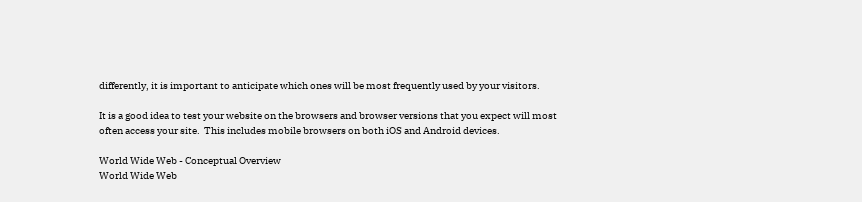differently, it is important to anticipate which ones will be most frequently used by your visitors.

It is a good idea to test your website on the browsers and browser versions that you expect will most often access your site.  This includes mobile browsers on both iOS and Android devices.

World Wide Web - Conceptual Overview
World Wide Web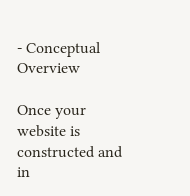- Conceptual Overview

Once your website is constructed and in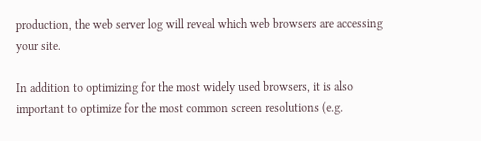production, the web server log will reveal which web browsers are accessing your site.

In addition to optimizing for the most widely used browsers, it is also important to optimize for the most common screen resolutions (e.g.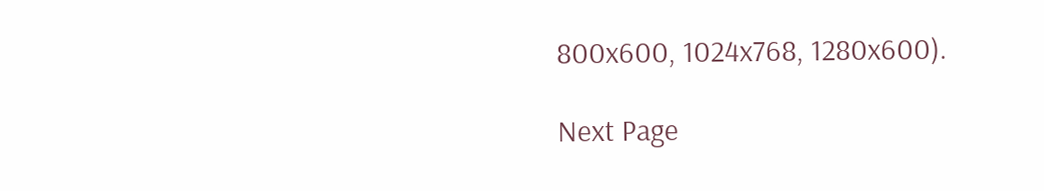800x600, 1024x768, 1280x600).

Next Page